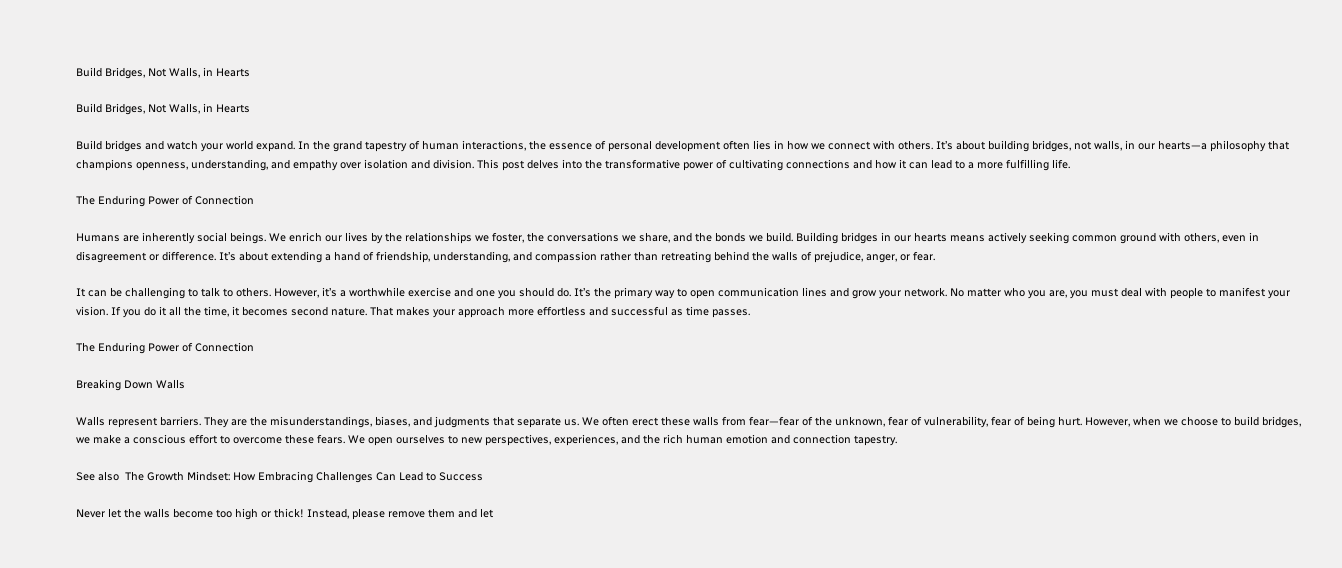Build Bridges, Not Walls, in Hearts

Build Bridges, Not Walls, in Hearts

Build bridges and watch your world expand. In the grand tapestry of human interactions, the essence of personal development often lies in how we connect with others. It’s about building bridges, not walls, in our hearts—a philosophy that champions openness, understanding, and empathy over isolation and division. This post delves into the transformative power of cultivating connections and how it can lead to a more fulfilling life.

The Enduring Power of Connection

Humans are inherently social beings. We enrich our lives by the relationships we foster, the conversations we share, and the bonds we build. Building bridges in our hearts means actively seeking common ground with others, even in disagreement or difference. It’s about extending a hand of friendship, understanding, and compassion rather than retreating behind the walls of prejudice, anger, or fear.

It can be challenging to talk to others. However, it’s a worthwhile exercise and one you should do. It’s the primary way to open communication lines and grow your network. No matter who you are, you must deal with people to manifest your vision. If you do it all the time, it becomes second nature. That makes your approach more effortless and successful as time passes.

The Enduring Power of Connection

Breaking Down Walls

Walls represent barriers. They are the misunderstandings, biases, and judgments that separate us. We often erect these walls from fear—fear of the unknown, fear of vulnerability, fear of being hurt. However, when we choose to build bridges, we make a conscious effort to overcome these fears. We open ourselves to new perspectives, experiences, and the rich human emotion and connection tapestry.

See also  The Growth Mindset: How Embracing Challenges Can Lead to Success

Never let the walls become too high or thick! Instead, please remove them and let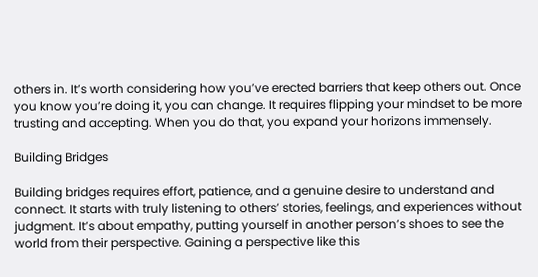others in. It’s worth considering how you’ve erected barriers that keep others out. Once you know you’re doing it, you can change. It requires flipping your mindset to be more trusting and accepting. When you do that, you expand your horizons immensely.

Building Bridges

Building bridges requires effort, patience, and a genuine desire to understand and connect. It starts with truly listening to others’ stories, feelings, and experiences without judgment. It’s about empathy, putting yourself in another person’s shoes to see the world from their perspective. Gaining a perspective like this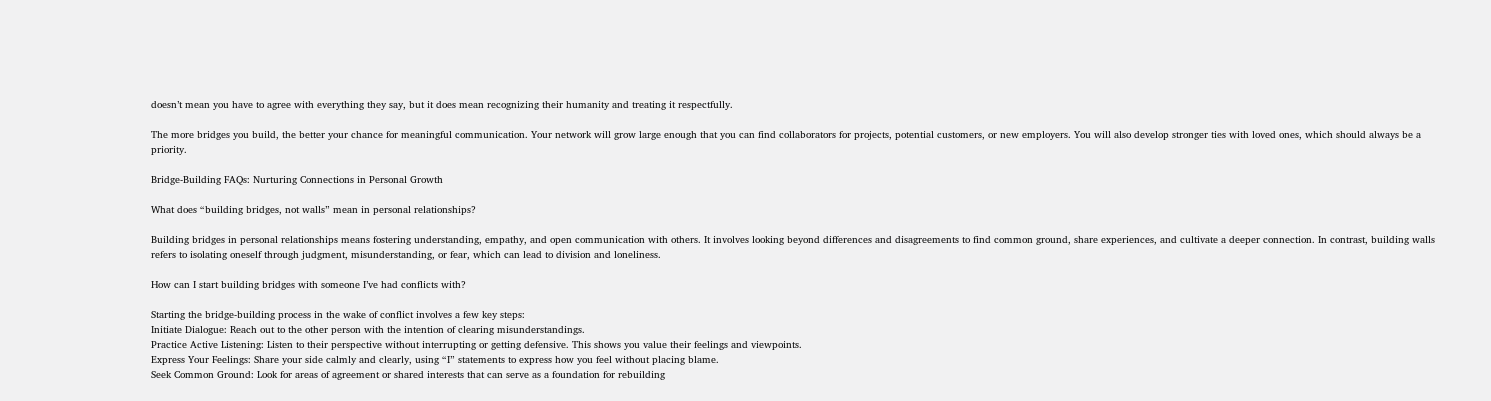doesn’t mean you have to agree with everything they say, but it does mean recognizing their humanity and treating it respectfully.

The more bridges you build, the better your chance for meaningful communication. Your network will grow large enough that you can find collaborators for projects, potential customers, or new employers. You will also develop stronger ties with loved ones, which should always be a priority.

Bridge-Building FAQs: Nurturing Connections in Personal Growth

What does “building bridges, not walls” mean in personal relationships?

Building bridges in personal relationships means fostering understanding, empathy, and open communication with others. It involves looking beyond differences and disagreements to find common ground, share experiences, and cultivate a deeper connection. In contrast, building walls refers to isolating oneself through judgment, misunderstanding, or fear, which can lead to division and loneliness.

How can I start building bridges with someone I’ve had conflicts with?

Starting the bridge-building process in the wake of conflict involves a few key steps:
Initiate Dialogue: Reach out to the other person with the intention of clearing misunderstandings.
Practice Active Listening: Listen to their perspective without interrupting or getting defensive. This shows you value their feelings and viewpoints.
Express Your Feelings: Share your side calmly and clearly, using “I” statements to express how you feel without placing blame.
Seek Common Ground: Look for areas of agreement or shared interests that can serve as a foundation for rebuilding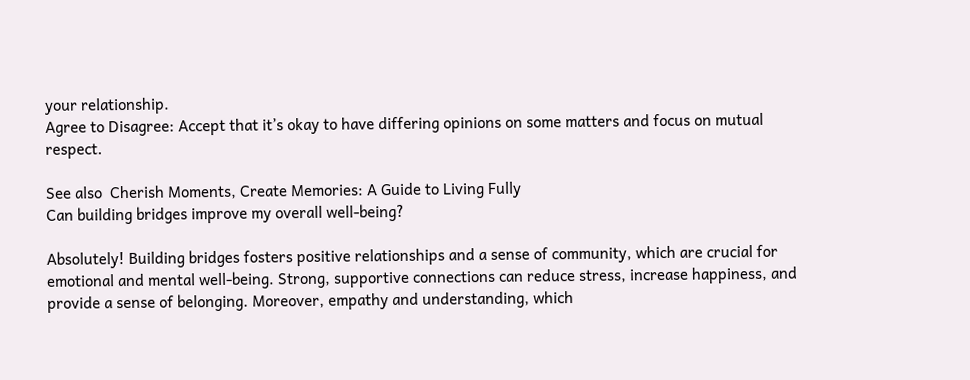your relationship.
Agree to Disagree: Accept that it’s okay to have differing opinions on some matters and focus on mutual respect.

See also  Cherish Moments, Create Memories: A Guide to Living Fully
Can building bridges improve my overall well-being?

Absolutely! Building bridges fosters positive relationships and a sense of community, which are crucial for emotional and mental well-being. Strong, supportive connections can reduce stress, increase happiness, and provide a sense of belonging. Moreover, empathy and understanding, which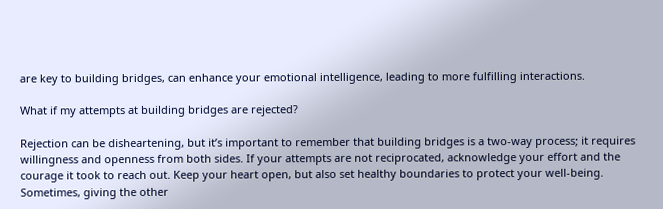are key to building bridges, can enhance your emotional intelligence, leading to more fulfilling interactions.

What if my attempts at building bridges are rejected?

Rejection can be disheartening, but it’s important to remember that building bridges is a two-way process; it requires willingness and openness from both sides. If your attempts are not reciprocated, acknowledge your effort and the courage it took to reach out. Keep your heart open, but also set healthy boundaries to protect your well-being. Sometimes, giving the other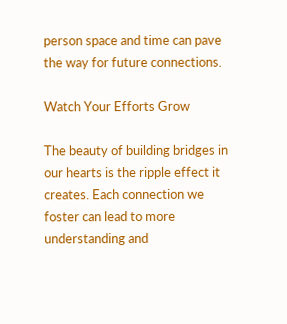person space and time can pave the way for future connections.

Watch Your Efforts Grow

The beauty of building bridges in our hearts is the ripple effect it creates. Each connection we foster can lead to more understanding and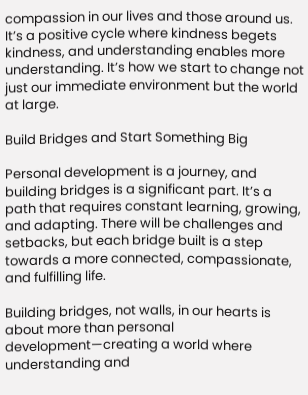compassion in our lives and those around us. It’s a positive cycle where kindness begets kindness, and understanding enables more understanding. It’s how we start to change not just our immediate environment but the world at large.

Build Bridges and Start Something Big

Personal development is a journey, and building bridges is a significant part. It’s a path that requires constant learning, growing, and adapting. There will be challenges and setbacks, but each bridge built is a step towards a more connected, compassionate, and fulfilling life.

Building bridges, not walls, in our hearts is about more than personal development—creating a world where understanding and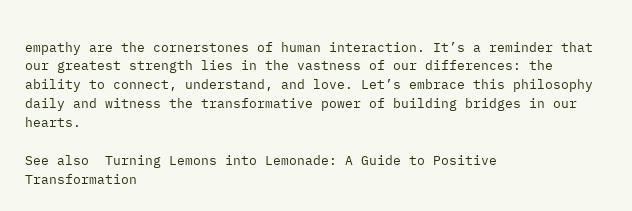empathy are the cornerstones of human interaction. It’s a reminder that our greatest strength lies in the vastness of our differences: the ability to connect, understand, and love. Let’s embrace this philosophy daily and witness the transformative power of building bridges in our hearts.

See also  Turning Lemons into Lemonade: A Guide to Positive Transformation